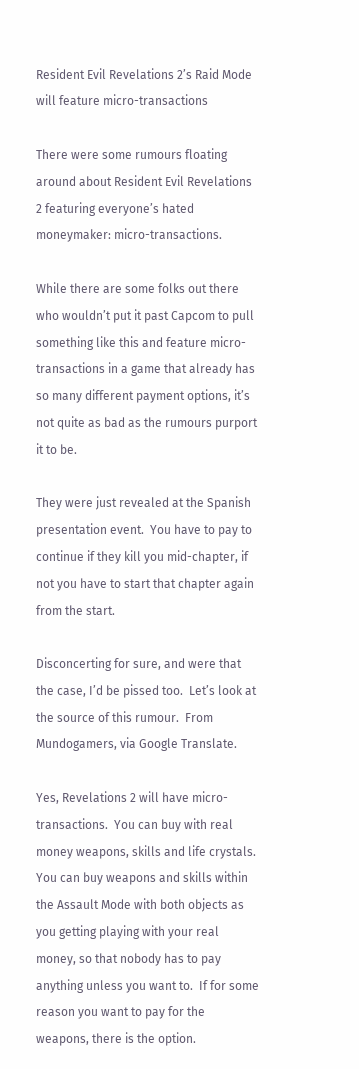Resident Evil Revelations 2’s Raid Mode will feature micro-transactions

There were some rumours floating around about Resident Evil Revelations 2 featuring everyone’s hated moneymaker: micro-transactions.

While there are some folks out there who wouldn’t put it past Capcom to pull something like this and feature micro-transactions in a game that already has so many different payment options, it’s not quite as bad as the rumours purport it to be.

They were just revealed at the Spanish presentation event.  You have to pay to continue if they kill you mid-chapter, if not you have to start that chapter again from the start.

Disconcerting for sure, and were that the case, I’d be pissed too.  Let’s look at the source of this rumour.  From Mundogamers, via Google Translate.

Yes, Revelations 2 will have micro-transactions.  You can buy with real money weapons, skills and life crystals.  You can buy weapons and skills within the Assault Mode with both objects as you getting playing with your real money, so that nobody has to pay anything unless you want to.  If for some reason you want to pay for the weapons, there is the option.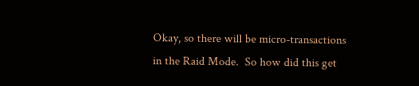Okay, so there will be micro-transactions in the Raid Mode.  So how did this get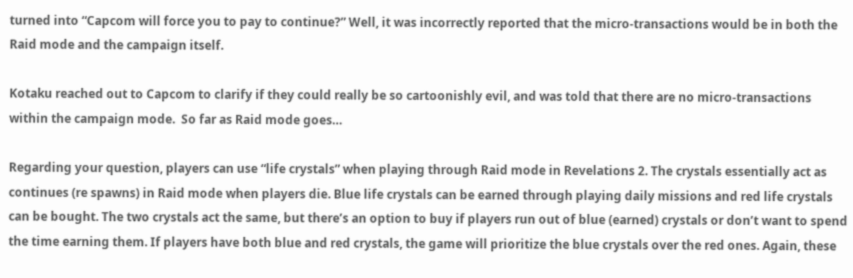turned into “Capcom will force you to pay to continue?” Well, it was incorrectly reported that the micro-transactions would be in both the Raid mode and the campaign itself.

Kotaku reached out to Capcom to clarify if they could really be so cartoonishly evil, and was told that there are no micro-transactions within the campaign mode.  So far as Raid mode goes…

Regarding your question, players can use “life crystals” when playing through Raid mode in Revelations 2. The crystals essentially act as continues (re spawns) in Raid mode when players die. Blue life crystals can be earned through playing daily missions and red life crystals can be bought. The two crystals act the same, but there’s an option to buy if players run out of blue (earned) crystals or don’t want to spend the time earning them. If players have both blue and red crystals, the game will prioritize the blue crystals over the red ones. Again, these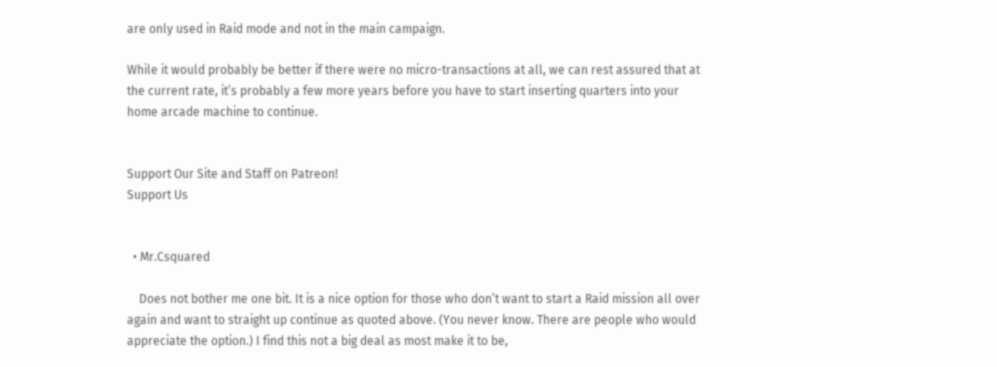are only used in Raid mode and not in the main campaign.

While it would probably be better if there were no micro-transactions at all, we can rest assured that at the current rate, it’s probably a few more years before you have to start inserting quarters into your home arcade machine to continue.


Support Our Site and Staff on Patreon!
Support Us


  • Mr.Csquared

    Does not bother me one bit. It is a nice option for those who don’t want to start a Raid mission all over again and want to straight up continue as quoted above. (You never know. There are people who would appreciate the option.) I find this not a big deal as most make it to be,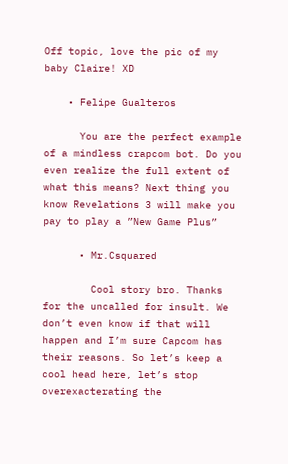Off topic, love the pic of my baby Claire! XD

    • Felipe Gualteros

      You are the perfect example of a mindless crapcom bot. Do you even realize the full extent of what this means? Next thing you know Revelations 3 will make you pay to play a ”New Game Plus”

      • Mr.Csquared

        Cool story bro. Thanks for the uncalled for insult. We don’t even know if that will happen and I’m sure Capcom has their reasons. So let’s keep a cool head here, let’s stop overexacterating the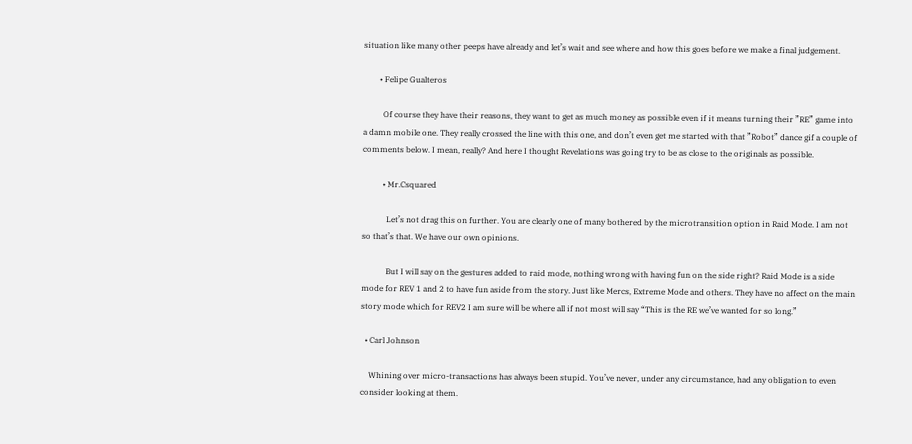situation like many other peeps have already and let’s wait and see where and how this goes before we make a final judgement.

        • Felipe Gualteros

          Of course they have their reasons, they want to get as much money as possible even if it means turning their ”RE” game into a damn mobile one. They really crossed the line with this one, and don’t even get me started with that ”Robot” dance gif a couple of comments below. I mean, really? And here I thought Revelations was going try to be as close to the originals as possible.

          • Mr.Csquared

            Let’s not drag this on further. You are clearly one of many bothered by the microtransition option in Raid Mode. I am not so that’s that. We have our own opinions.

            But I will say on the gestures added to raid mode, nothing wrong with having fun on the side right? Raid Mode is a side mode for REV 1 and 2 to have fun aside from the story. Just like Mercs, Extreme Mode and others. They have no affect on the main story mode which for REV2 I am sure will be where all if not most will say “This is the RE we’ve wanted for so long.”

  • Carl Johnson

    Whining over micro-transactions has always been stupid. You’ve never, under any circumstance, had any obligation to even consider looking at them.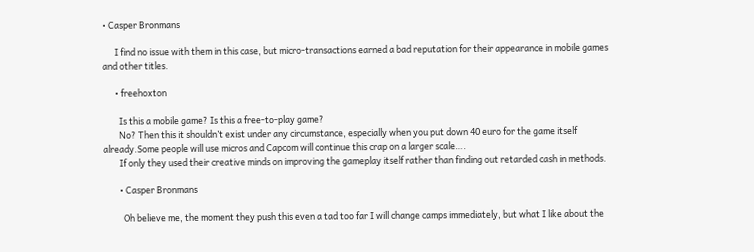• Casper Bronmans

      I find no issue with them in this case, but micro-transactions earned a bad reputation for their appearance in mobile games and other titles.

      • freehoxton

        Is this a mobile game? Is this a free-to-play game?
        No? Then this it shouldn’t exist under any circumstance, especially when you put down 40 euro for the game itself already.Some people will use micros and Capcom will continue this crap on a larger scale….
        If only they used their creative minds on improving the gameplay itself rather than finding out retarded cash in methods.

        • Casper Bronmans

          Oh believe me, the moment they push this even a tad too far I will change camps immediately, but what I like about the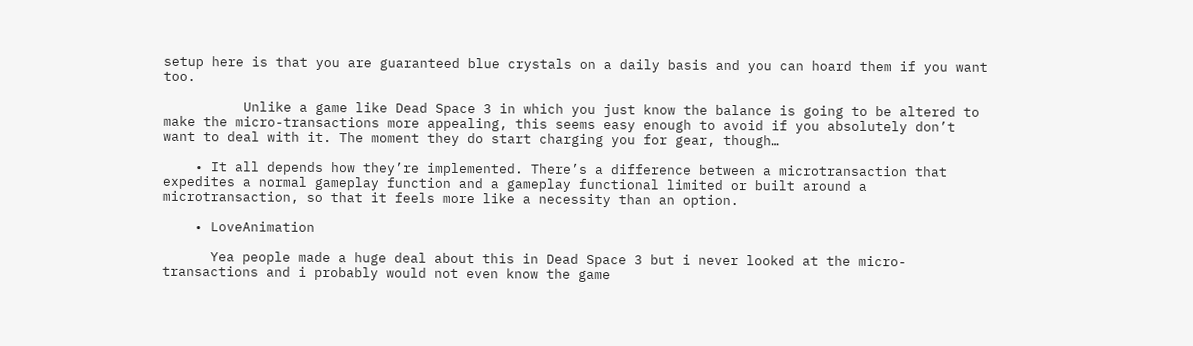setup here is that you are guaranteed blue crystals on a daily basis and you can hoard them if you want too.

          Unlike a game like Dead Space 3 in which you just know the balance is going to be altered to make the micro-transactions more appealing, this seems easy enough to avoid if you absolutely don’t want to deal with it. The moment they do start charging you for gear, though…

    • It all depends how they’re implemented. There’s a difference between a microtransaction that expedites a normal gameplay function and a gameplay functional limited or built around a microtransaction, so that it feels more like a necessity than an option.

    • LoveAnimation

      Yea people made a huge deal about this in Dead Space 3 but i never looked at the micro-transactions and i probably would not even know the game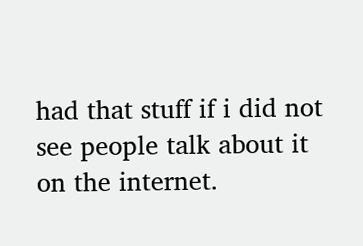had that stuff if i did not see people talk about it on the internet.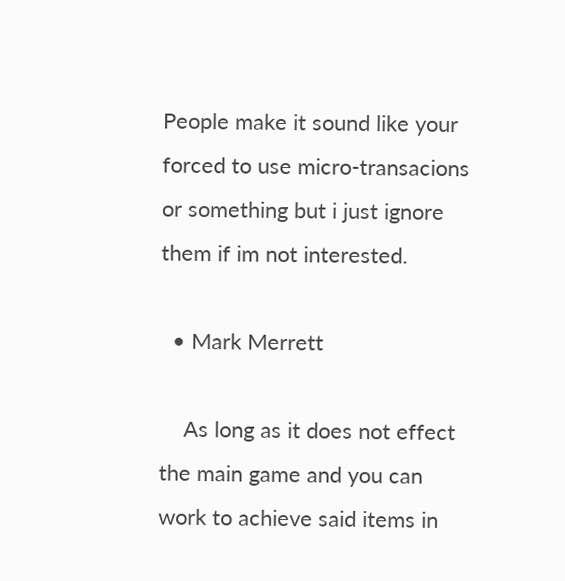People make it sound like your forced to use micro-transacions or something but i just ignore them if im not interested.

  • Mark Merrett

    As long as it does not effect the main game and you can work to achieve said items in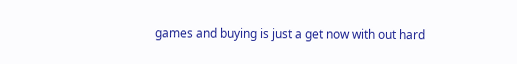games and buying is just a get now with out hard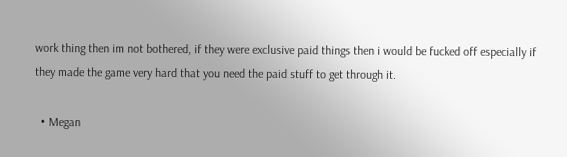work thing then im not bothered, if they were exclusive paid things then i would be fucked off especially if they made the game very hard that you need the paid stuff to get through it.

  • Megan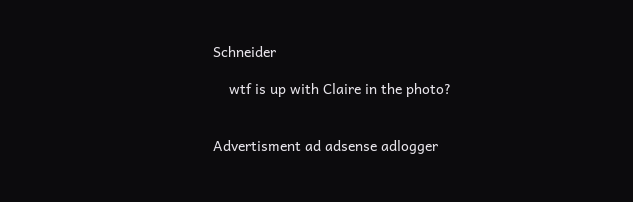Schneider

    wtf is up with Claire in the photo?


Advertisment ad adsense adlogger